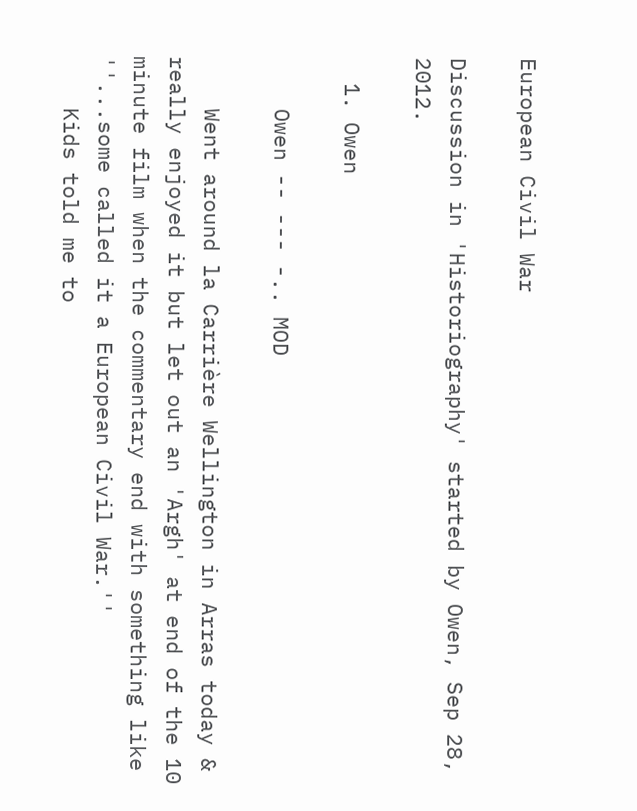European Civil War

Discussion in 'Historiography' started by Owen, Sep 28, 2012.

  1. Owen

    Owen -- --- -.. MOD

    Went around la Carrière Wellington in Arras today & really enjoyed it but let out an 'Argh' at end of the 10 minute film when the commentary end with something like ''...some called it a European Civil War.''
    Kids told me to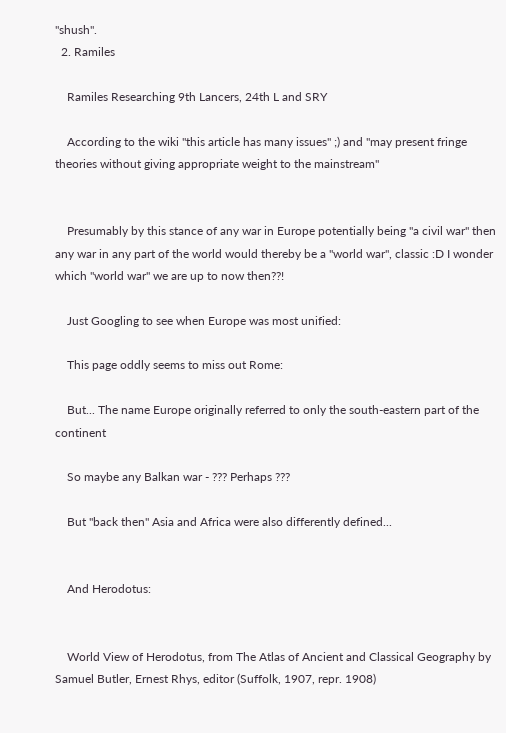''shush''.
  2. Ramiles

    Ramiles Researching 9th Lancers, 24th L and SRY

    According to the wiki "this article has many issues" ;) and "may present fringe theories without giving appropriate weight to the mainstream"


    Presumably by this stance of any war in Europe potentially being "a civil war" then any war in any part of the world would thereby be a "world war", classic :D I wonder which "world war" we are up to now then??!

    Just Googling to see when Europe was most unified:

    This page oddly seems to miss out Rome:

    But... The name Europe originally referred to only the south-eastern part of the continent

    So maybe any Balkan war - ??? Perhaps ???

    But "back then" Asia and Africa were also differently defined...


    And Herodotus:


    World View of Herodotus, from The Atlas of Ancient and Classical Geography by Samuel Butler, Ernest Rhys, editor (Suffolk, 1907, repr. 1908)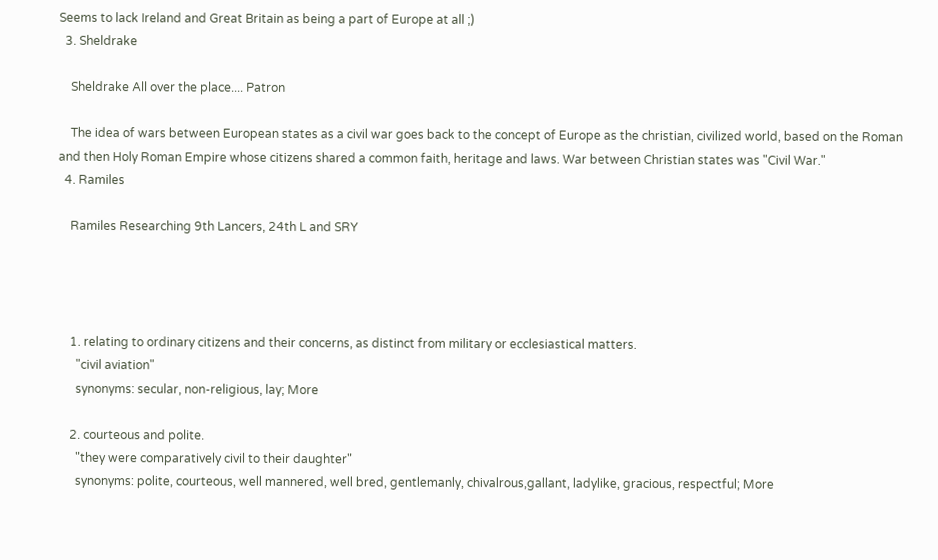Seems to lack Ireland and Great Britain as being a part of Europe at all ;)
  3. Sheldrake

    Sheldrake All over the place.... Patron

    The idea of wars between European states as a civil war goes back to the concept of Europe as the christian, civilized world, based on the Roman and then Holy Roman Empire whose citizens shared a common faith, heritage and laws. War between Christian states was "Civil War."
  4. Ramiles

    Ramiles Researching 9th Lancers, 24th L and SRY




    1. relating to ordinary citizens and their concerns, as distinct from military or ecclesiastical matters.
      "civil aviation"
      synonyms: secular, non-religious, lay; More

    2. courteous and polite.
      "they were comparatively civil to their daughter"
      synonyms: polite, courteous, well mannered, well bred, gentlemanly, chivalrous,gallant, ladylike, gracious, respectful; More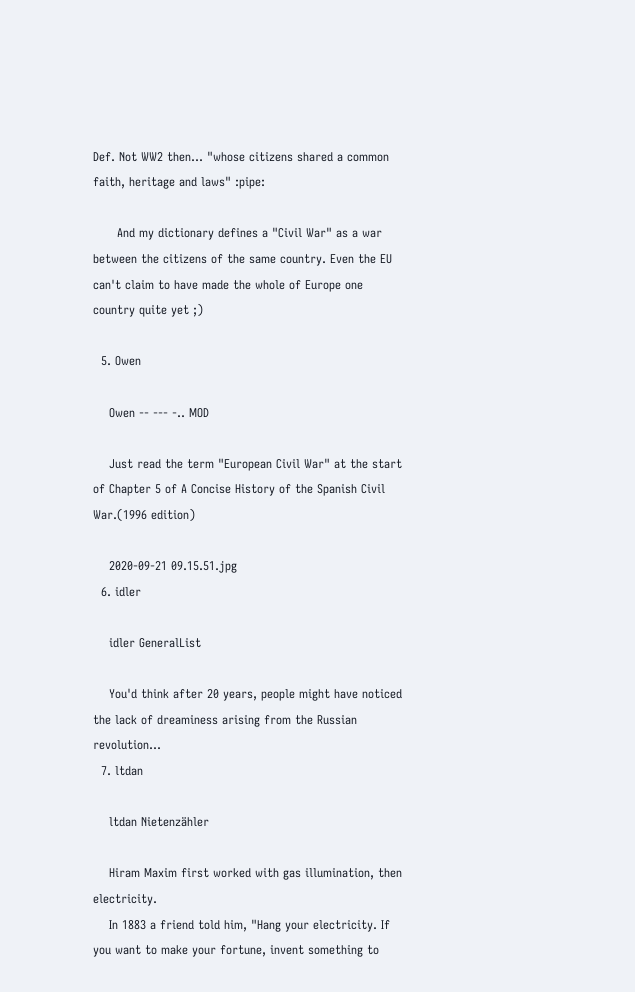Def. Not WW2 then... "whose citizens shared a common faith, heritage and laws" :pipe:

      And my dictionary defines a "Civil War" as a war between the citizens of the same country. Even the EU can't claim to have made the whole of Europe one country quite yet ;)

  5. Owen

    Owen -- --- -.. MOD

    Just read the term "European Civil War" at the start of Chapter 5 of A Concise History of the Spanish Civil War.(1996 edition)

    2020-09-21 09.15.51.jpg
  6. idler

    idler GeneralList

    You'd think after 20 years, people might have noticed the lack of dreaminess arising from the Russian revolution...
  7. ltdan

    ltdan Nietenzähler

    Hiram Maxim first worked with gas illumination, then electricity.
    In 1883 a friend told him, "Hang your electricity. If you want to make your fortune, invent something to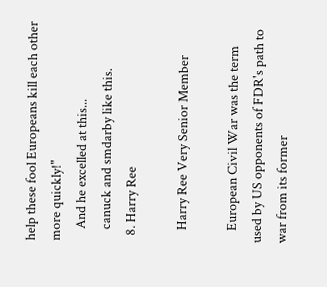help these fool Europeans kill each other more quickly!"
    And he excelled at this...
    canuck and smdarby like this.
  8. Harry Ree

    Harry Ree Very Senior Member

    European Civil War was the term used by US opponents of FDR's path to war from its former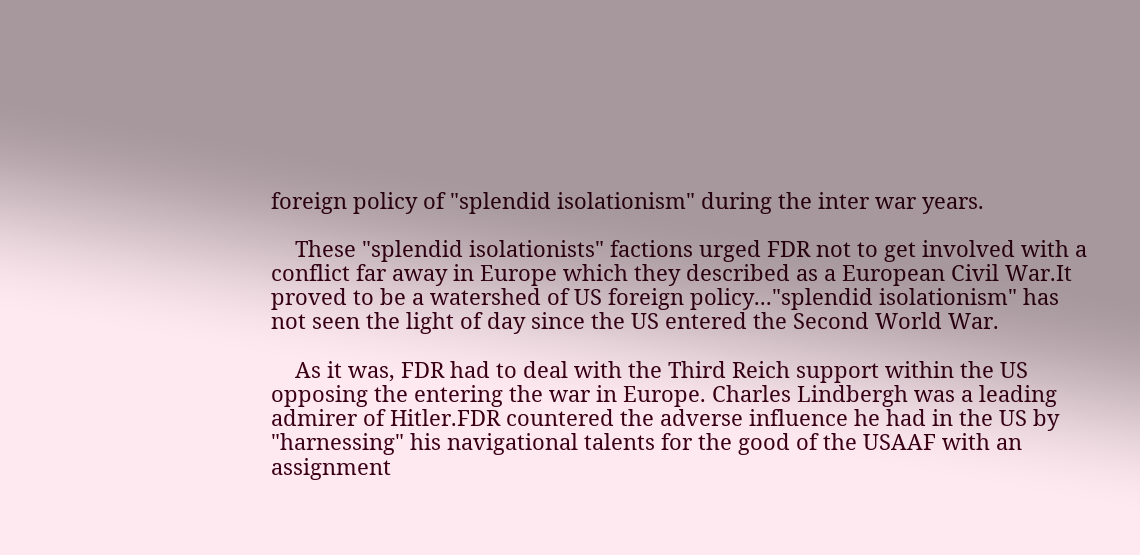foreign policy of "splendid isolationism" during the inter war years.

    These "splendid isolationists" factions urged FDR not to get involved with a conflict far away in Europe which they described as a European Civil War.It proved to be a watershed of US foreign policy..."splendid isolationism" has not seen the light of day since the US entered the Second World War.

    As it was, FDR had to deal with the Third Reich support within the US opposing the entering the war in Europe. Charles Lindbergh was a leading admirer of Hitler.FDR countered the adverse influence he had in the US by "harnessing" his navigational talents for the good of the USAAF with an assignment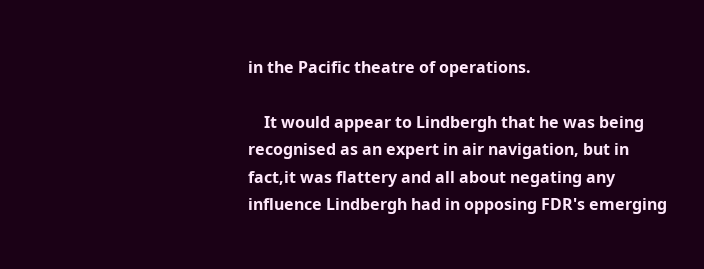in the Pacific theatre of operations.

    It would appear to Lindbergh that he was being recognised as an expert in air navigation, but in fact,it was flattery and all about negating any influence Lindbergh had in opposing FDR's emerging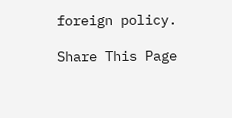foreign policy.

Share This Page